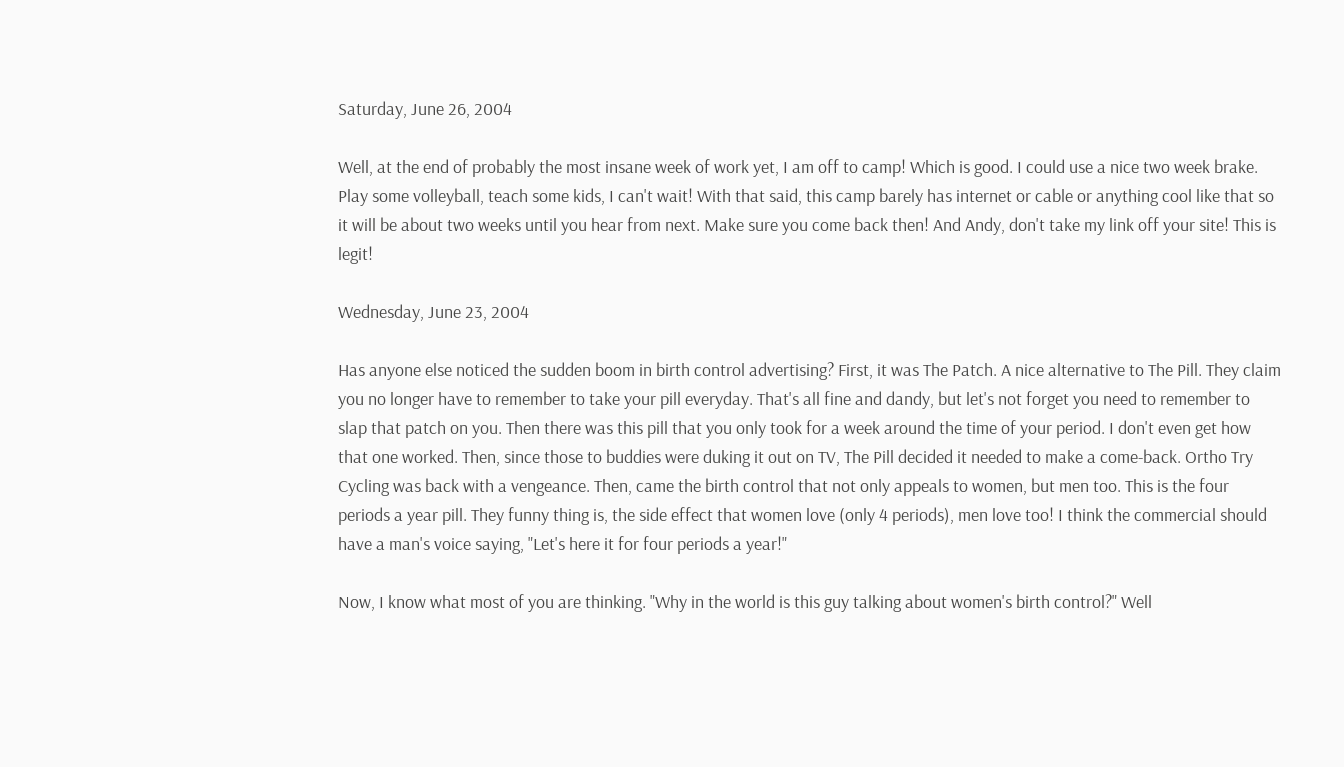Saturday, June 26, 2004

Well, at the end of probably the most insane week of work yet, I am off to camp! Which is good. I could use a nice two week brake. Play some volleyball, teach some kids, I can't wait! With that said, this camp barely has internet or cable or anything cool like that so it will be about two weeks until you hear from next. Make sure you come back then! And Andy, don't take my link off your site! This is legit!

Wednesday, June 23, 2004

Has anyone else noticed the sudden boom in birth control advertising? First, it was The Patch. A nice alternative to The Pill. They claim you no longer have to remember to take your pill everyday. That's all fine and dandy, but let's not forget you need to remember to slap that patch on you. Then there was this pill that you only took for a week around the time of your period. I don't even get how that one worked. Then, since those to buddies were duking it out on TV, The Pill decided it needed to make a come-back. Ortho Try Cycling was back with a vengeance. Then, came the birth control that not only appeals to women, but men too. This is the four periods a year pill. They funny thing is, the side effect that women love (only 4 periods), men love too! I think the commercial should have a man's voice saying, "Let's here it for four periods a year!"

Now, I know what most of you are thinking. "Why in the world is this guy talking about women's birth control?" Well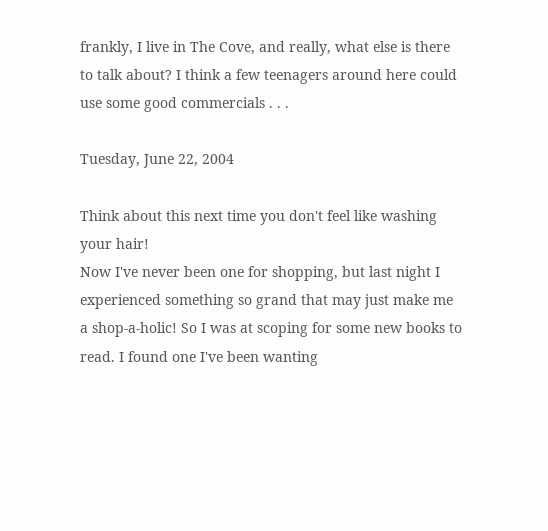frankly, I live in The Cove, and really, what else is there to talk about? I think a few teenagers around here could use some good commercials . . .

Tuesday, June 22, 2004

Think about this next time you don't feel like washing your hair!
Now I've never been one for shopping, but last night I experienced something so grand that may just make me a shop-a-holic! So I was at scoping for some new books to read. I found one I've been wanting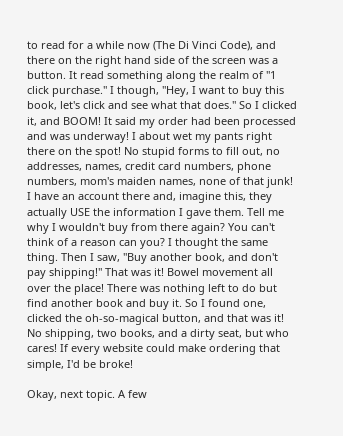to read for a while now (The Di Vinci Code), and there on the right hand side of the screen was a button. It read something along the realm of "1 click purchase." I though, "Hey, I want to buy this book, let's click and see what that does." So I clicked it, and BOOM! It said my order had been processed and was underway! I about wet my pants right there on the spot! No stupid forms to fill out, no addresses, names, credit card numbers, phone numbers, mom's maiden names, none of that junk! I have an account there and, imagine this, they actually USE the information I gave them. Tell me why I wouldn't buy from there again? You can't think of a reason can you? I thought the same thing. Then I saw, "Buy another book, and don't pay shipping!" That was it! Bowel movement all over the place! There was nothing left to do but find another book and buy it. So I found one, clicked the oh-so-magical button, and that was it! No shipping, two books, and a dirty seat, but who cares! If every website could make ordering that simple, I'd be broke!

Okay, next topic. A few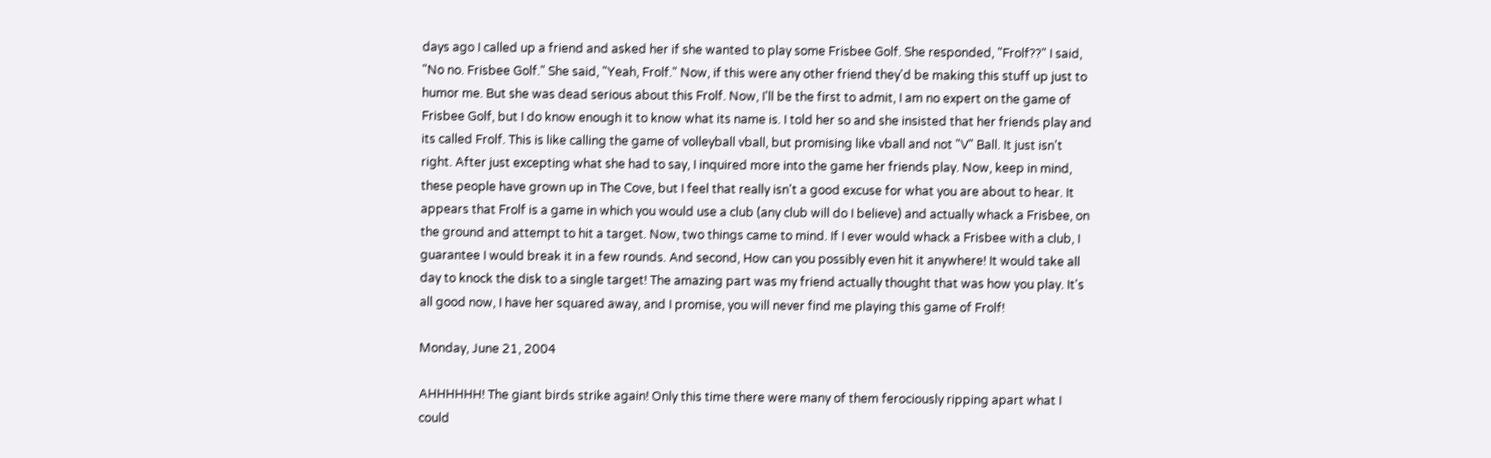days ago I called up a friend and asked her if she wanted to play some Frisbee Golf. She responded, "Frolf??" I said, "No no. Frisbee Golf." She said, "Yeah, Frolf." Now, if this were any other friend they'd be making this stuff up just to humor me. But she was dead serious about this Frolf. Now, I'll be the first to admit, I am no expert on the game of Frisbee Golf, but I do know enough it to know what its name is. I told her so and she insisted that her friends play and its called Frolf. This is like calling the game of volleyball vball, but promising like vball and not "V" Ball. It just isn't right. After just excepting what she had to say, I inquired more into the game her friends play. Now, keep in mind, these people have grown up in The Cove, but I feel that really isn't a good excuse for what you are about to hear. It appears that Frolf is a game in which you would use a club (any club will do I believe) and actually whack a Frisbee, on the ground and attempt to hit a target. Now, two things came to mind. If I ever would whack a Frisbee with a club, I guarantee I would break it in a few rounds. And second, How can you possibly even hit it anywhere! It would take all day to knock the disk to a single target! The amazing part was my friend actually thought that was how you play. It's all good now, I have her squared away, and I promise, you will never find me playing this game of Frolf!

Monday, June 21, 2004

AHHHHHH! The giant birds strike again! Only this time there were many of them ferociously ripping apart what I could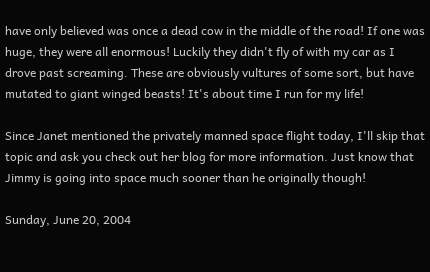have only believed was once a dead cow in the middle of the road! If one was huge, they were all enormous! Luckily they didn't fly of with my car as I drove past screaming. These are obviously vultures of some sort, but have mutated to giant winged beasts! It's about time I run for my life!

Since Janet mentioned the privately manned space flight today, I'll skip that topic and ask you check out her blog for more information. Just know that Jimmy is going into space much sooner than he originally though!

Sunday, June 20, 2004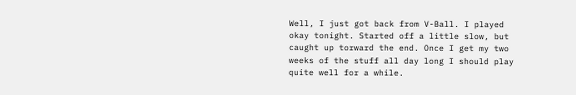Well, I just got back from V-Ball. I played okay tonight. Started off a little slow, but caught up torward the end. Once I get my two weeks of the stuff all day long I should play quite well for a while.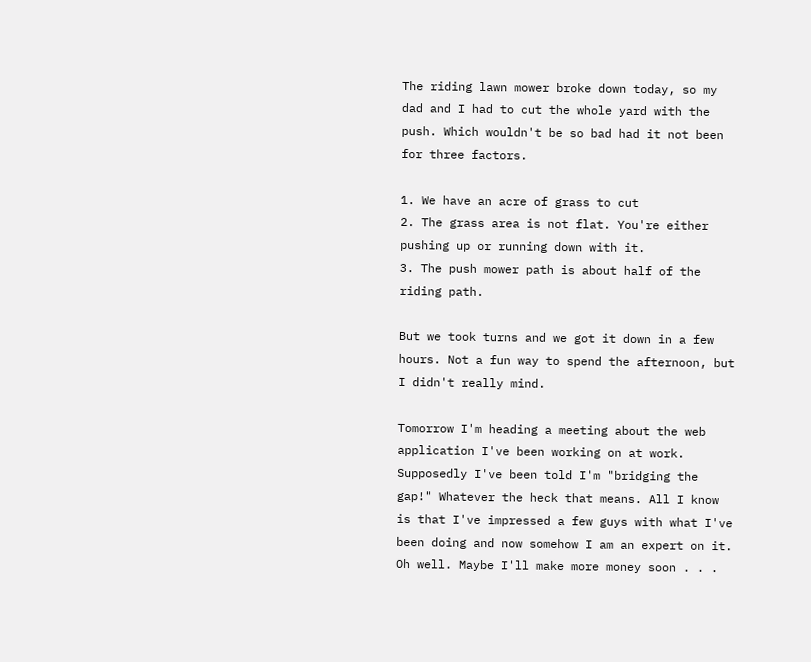The riding lawn mower broke down today, so my dad and I had to cut the whole yard with the push. Which wouldn't be so bad had it not been for three factors.

1. We have an acre of grass to cut
2. The grass area is not flat. You're either pushing up or running down with it.
3. The push mower path is about half of the riding path.

But we took turns and we got it down in a few hours. Not a fun way to spend the afternoon, but I didn't really mind.

Tomorrow I'm heading a meeting about the web application I've been working on at work. Supposedly I've been told I'm "bridging the gap!" Whatever the heck that means. All I know is that I've impressed a few guys with what I've been doing and now somehow I am an expert on it. Oh well. Maybe I'll make more money soon . . .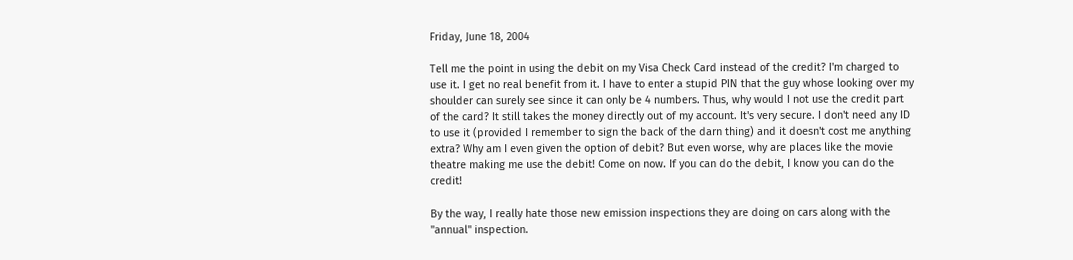Friday, June 18, 2004

Tell me the point in using the debit on my Visa Check Card instead of the credit? I'm charged to use it. I get no real benefit from it. I have to enter a stupid PIN that the guy whose looking over my shoulder can surely see since it can only be 4 numbers. Thus, why would I not use the credit part of the card? It still takes the money directly out of my account. It's very secure. I don't need any ID to use it (provided I remember to sign the back of the darn thing) and it doesn't cost me anything extra? Why am I even given the option of debit? But even worse, why are places like the movie theatre making me use the debit! Come on now. If you can do the debit, I know you can do the credit!

By the way, I really hate those new emission inspections they are doing on cars along with the "annual" inspection.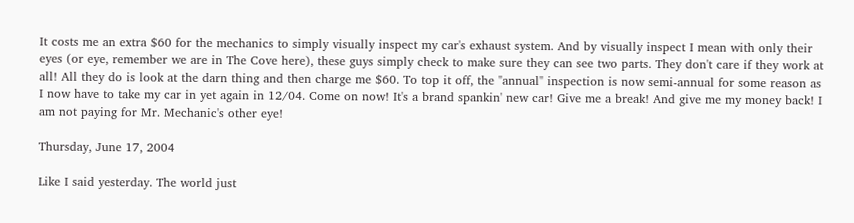It costs me an extra $60 for the mechanics to simply visually inspect my car's exhaust system. And by visually inspect I mean with only their eyes (or eye, remember we are in The Cove here), these guys simply check to make sure they can see two parts. They don't care if they work at all! All they do is look at the darn thing and then charge me $60. To top it off, the "annual" inspection is now semi-annual for some reason as I now have to take my car in yet again in 12/04. Come on now! It's a brand spankin' new car! Give me a break! And give me my money back! I am not paying for Mr. Mechanic's other eye!

Thursday, June 17, 2004

Like I said yesterday. The world just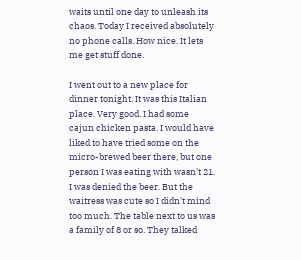waits until one day to unleash its chaos. Today I received absolutely no phone calls. How nice. It lets me get stuff done.

I went out to a new place for dinner tonight. It was this Italian place. Very good. I had some cajun chicken pasta. I would have liked to have tried some on the micro-brewed beer there, but one person I was eating with wasn't 21. I was denied the beer. But the waitress was cute so I didn't mind too much. The table next to us was a family of 8 or so. They talked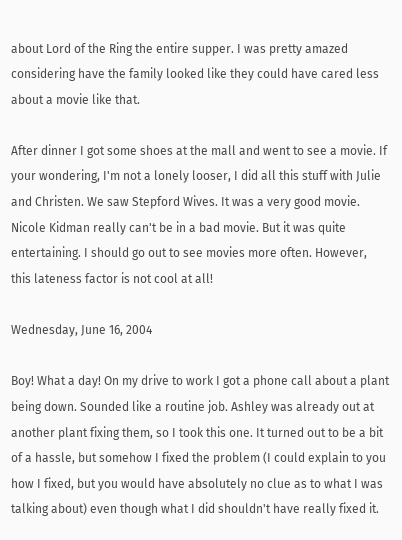about Lord of the Ring the entire supper. I was pretty amazed considering have the family looked like they could have cared less about a movie like that.

After dinner I got some shoes at the mall and went to see a movie. If your wondering, I'm not a lonely looser, I did all this stuff with Julie and Christen. We saw Stepford Wives. It was a very good movie. Nicole Kidman really can't be in a bad movie. But it was quite entertaining. I should go out to see movies more often. However, this lateness factor is not cool at all!

Wednesday, June 16, 2004

Boy! What a day! On my drive to work I got a phone call about a plant being down. Sounded like a routine job. Ashley was already out at another plant fixing them, so I took this one. It turned out to be a bit of a hassle, but somehow I fixed the problem (I could explain to you how I fixed, but you would have absolutely no clue as to what I was talking about) even though what I did shouldn't have really fixed it.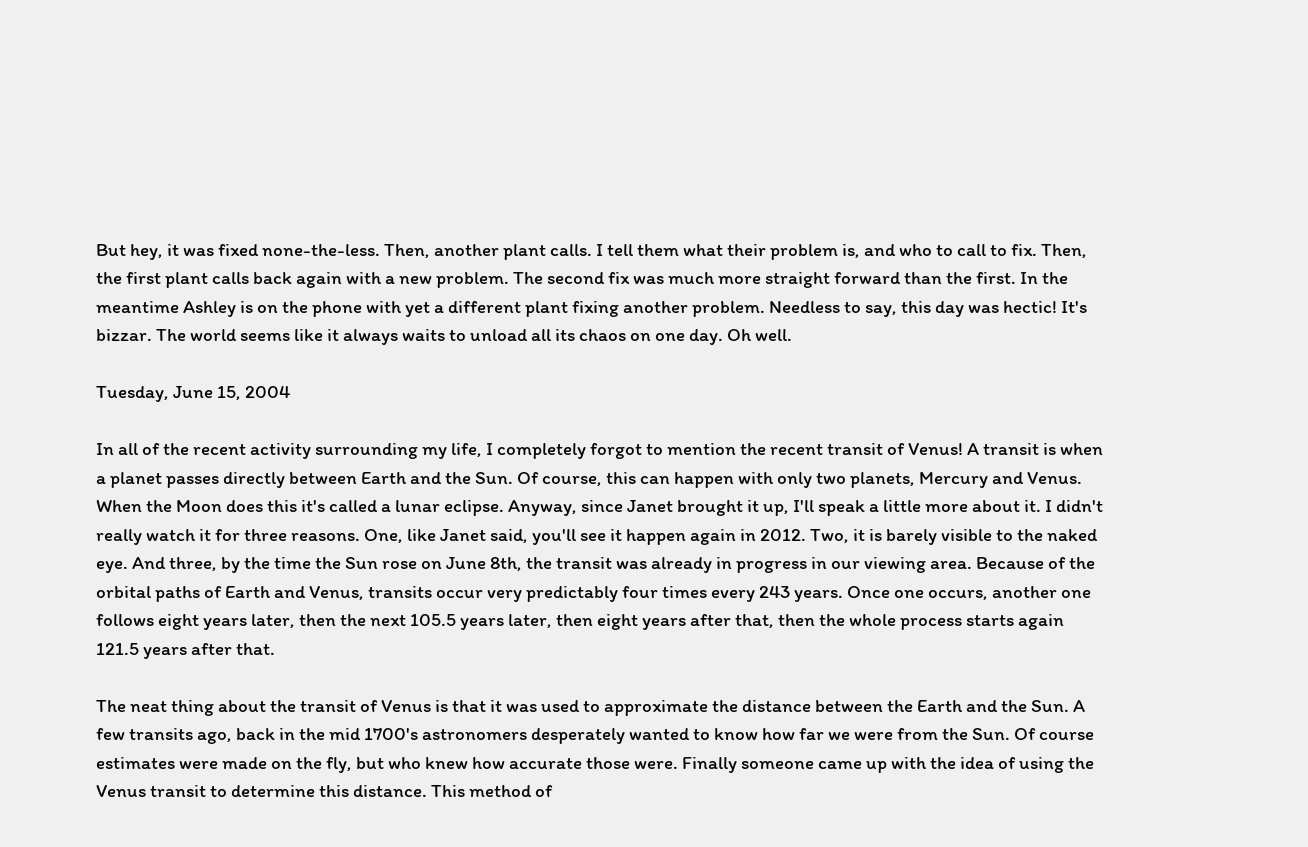But hey, it was fixed none-the-less. Then, another plant calls. I tell them what their problem is, and who to call to fix. Then, the first plant calls back again with a new problem. The second fix was much more straight forward than the first. In the meantime Ashley is on the phone with yet a different plant fixing another problem. Needless to say, this day was hectic! It's bizzar. The world seems like it always waits to unload all its chaos on one day. Oh well.

Tuesday, June 15, 2004

In all of the recent activity surrounding my life, I completely forgot to mention the recent transit of Venus! A transit is when a planet passes directly between Earth and the Sun. Of course, this can happen with only two planets, Mercury and Venus. When the Moon does this it's called a lunar eclipse. Anyway, since Janet brought it up, I'll speak a little more about it. I didn't really watch it for three reasons. One, like Janet said, you'll see it happen again in 2012. Two, it is barely visible to the naked eye. And three, by the time the Sun rose on June 8th, the transit was already in progress in our viewing area. Because of the orbital paths of Earth and Venus, transits occur very predictably four times every 243 years. Once one occurs, another one follows eight years later, then the next 105.5 years later, then eight years after that, then the whole process starts again 121.5 years after that.

The neat thing about the transit of Venus is that it was used to approximate the distance between the Earth and the Sun. A few transits ago, back in the mid 1700's astronomers desperately wanted to know how far we were from the Sun. Of course estimates were made on the fly, but who knew how accurate those were. Finally someone came up with the idea of using the Venus transit to determine this distance. This method of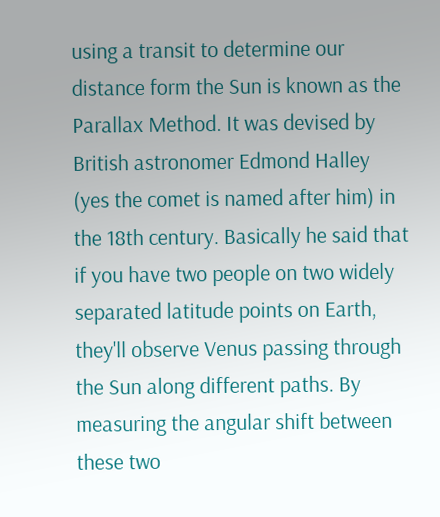using a transit to determine our distance form the Sun is known as the Parallax Method. It was devised by British astronomer Edmond Halley (yes the comet is named after him) in the 18th century. Basically he said that if you have two people on two widely separated latitude points on Earth, they'll observe Venus passing through the Sun along different paths. By measuring the angular shift between these two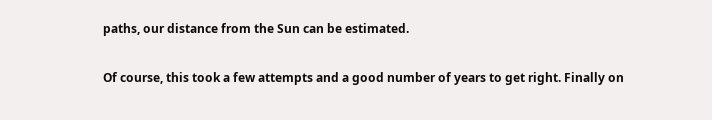paths, our distance from the Sun can be estimated.

Of course, this took a few attempts and a good number of years to get right. Finally on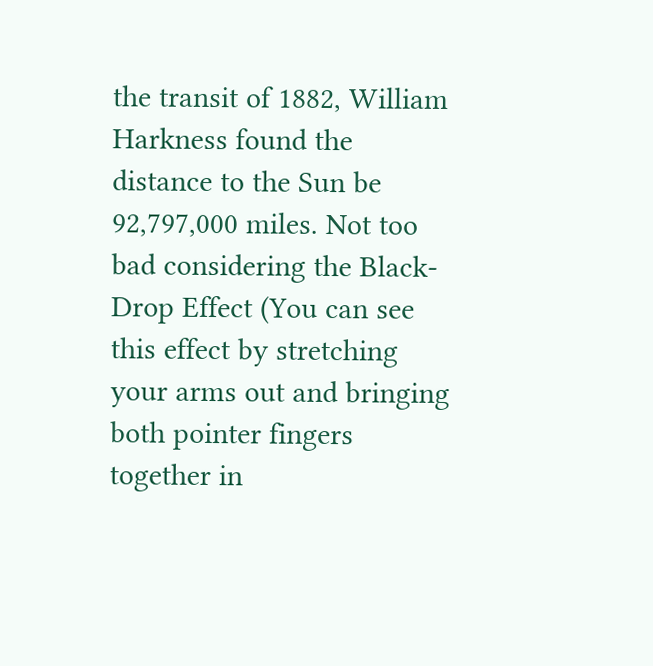the transit of 1882, William Harkness found the distance to the Sun be 92,797,000 miles. Not too bad considering the Black-Drop Effect (You can see this effect by stretching your arms out and bringing both pointer fingers together in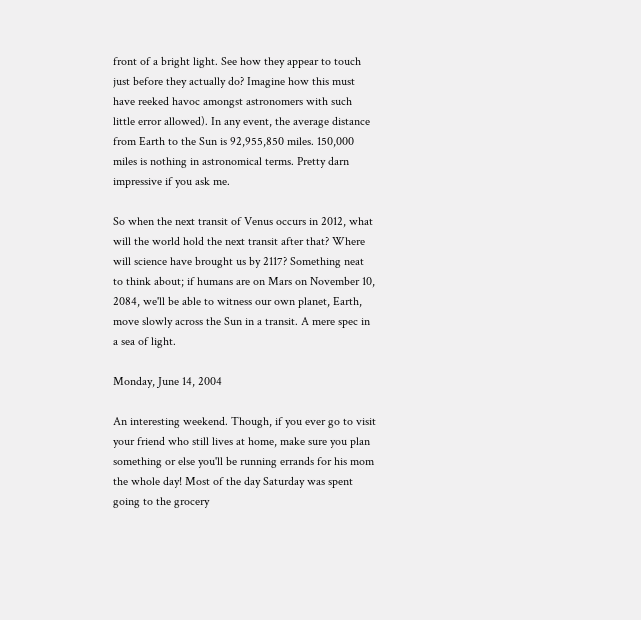front of a bright light. See how they appear to touch just before they actually do? Imagine how this must have reeked havoc amongst astronomers with such little error allowed). In any event, the average distance from Earth to the Sun is 92,955,850 miles. 150,000 miles is nothing in astronomical terms. Pretty darn impressive if you ask me.

So when the next transit of Venus occurs in 2012, what will the world hold the next transit after that? Where will science have brought us by 2117? Something neat to think about; if humans are on Mars on November 10, 2084, we'll be able to witness our own planet, Earth, move slowly across the Sun in a transit. A mere spec in a sea of light.

Monday, June 14, 2004

An interesting weekend. Though, if you ever go to visit your friend who still lives at home, make sure you plan something or else you'll be running errands for his mom the whole day! Most of the day Saturday was spent going to the grocery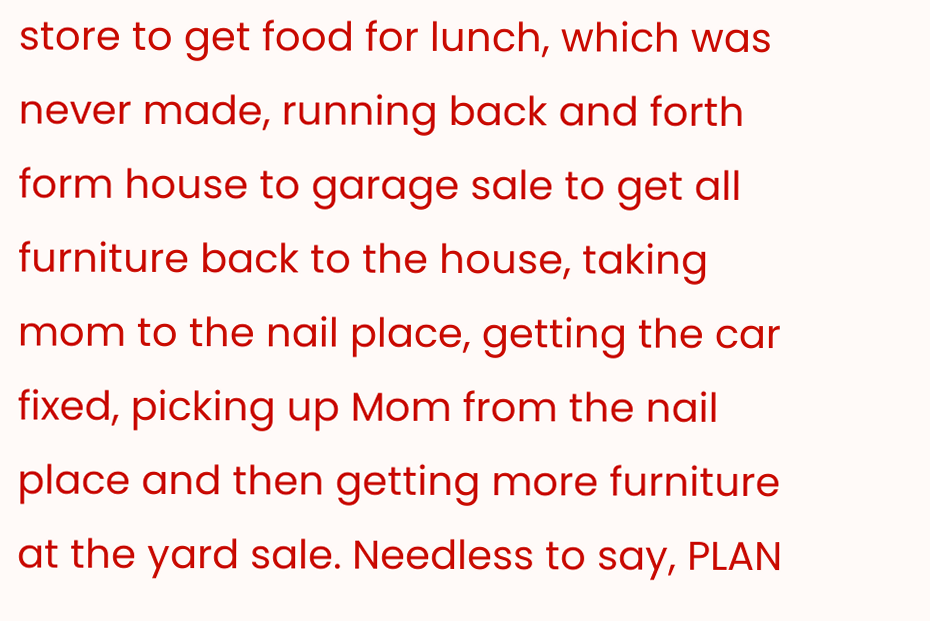store to get food for lunch, which was never made, running back and forth form house to garage sale to get all furniture back to the house, taking mom to the nail place, getting the car fixed, picking up Mom from the nail place and then getting more furniture at the yard sale. Needless to say, PLAN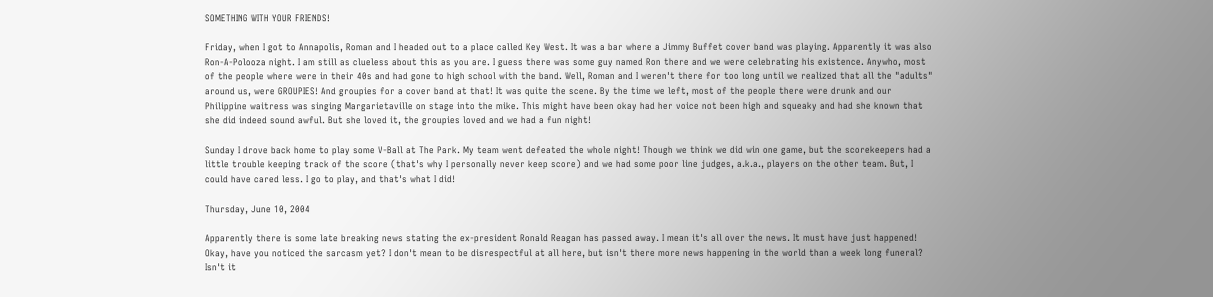SOMETHING WITH YOUR FRIENDS!

Friday, when I got to Annapolis, Roman and I headed out to a place called Key West. It was a bar where a Jimmy Buffet cover band was playing. Apparently it was also Ron-A-Polooza night. I am still as clueless about this as you are. I guess there was some guy named Ron there and we were celebrating his existence. Anywho, most of the people where were in their 40s and had gone to high school with the band. Well, Roman and I weren't there for too long until we realized that all the "adults" around us, were GROUPIES! And groupies for a cover band at that! It was quite the scene. By the time we left, most of the people there were drunk and our Philippine waitress was singing Margarietaville on stage into the mike. This might have been okay had her voice not been high and squeaky and had she known that she did indeed sound awful. But she loved it, the groupies loved and we had a fun night!

Sunday I drove back home to play some V-Ball at The Park. My team went defeated the whole night! Though we think we did win one game, but the scorekeepers had a little trouble keeping track of the score (that's why I personally never keep score) and we had some poor line judges, a.k.a., players on the other team. But, I could have cared less. I go to play, and that's what I did!

Thursday, June 10, 2004

Apparently there is some late breaking news stating the ex-president Ronald Reagan has passed away. I mean it's all over the news. It must have just happened! Okay, have you noticed the sarcasm yet? I don't mean to be disrespectful at all here, but isn't there more news happening in the world than a week long funeral? Isn't it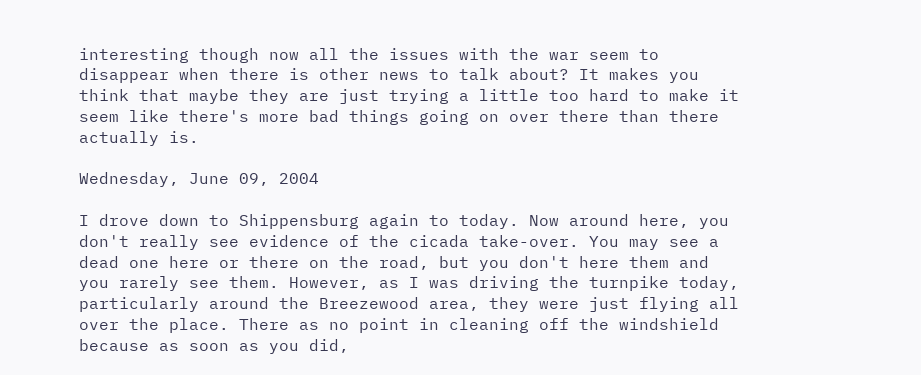interesting though now all the issues with the war seem to disappear when there is other news to talk about? It makes you think that maybe they are just trying a little too hard to make it seem like there's more bad things going on over there than there actually is.

Wednesday, June 09, 2004

I drove down to Shippensburg again to today. Now around here, you don't really see evidence of the cicada take-over. You may see a dead one here or there on the road, but you don't here them and you rarely see them. However, as I was driving the turnpike today, particularly around the Breezewood area, they were just flying all over the place. There as no point in cleaning off the windshield because as soon as you did,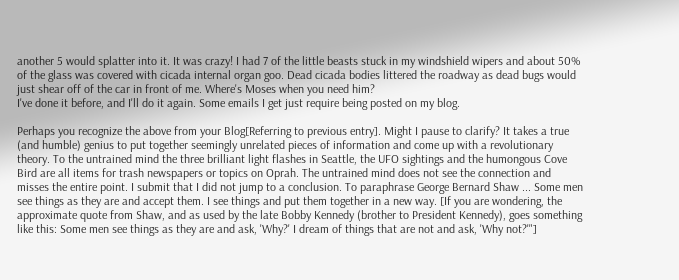another 5 would splatter into it. It was crazy! I had 7 of the little beasts stuck in my windshield wipers and about 50% of the glass was covered with cicada internal organ goo. Dead cicada bodies littered the roadway as dead bugs would just shear off of the car in front of me. Where's Moses when you need him?
I've done it before, and I'll do it again. Some emails I get just require being posted on my blog.

Perhaps you recognize the above from your Blog[Referring to previous entry]. Might I pause to clarify? It takes a true (and humble) genius to put together seemingly unrelated pieces of information and come up with a revolutionary theory. To the untrained mind the three brilliant light flashes in Seattle, the UFO sightings and the humongous Cove Bird are all items for trash newspapers or topics on Oprah. The untrained mind does not see the connection and misses the entire point. I submit that I did not jump to a conclusion. To paraphrase George Bernard Shaw ... Some men see things as they are and accept them. I see things and put them together in a new way. [If you are wondering, the approximate quote from Shaw, and as used by the late Bobby Kennedy (brother to President Kennedy), goes something like this: Some men see things as they are and ask, 'Why?' I dream of things that are not and ask, 'Why not?'"]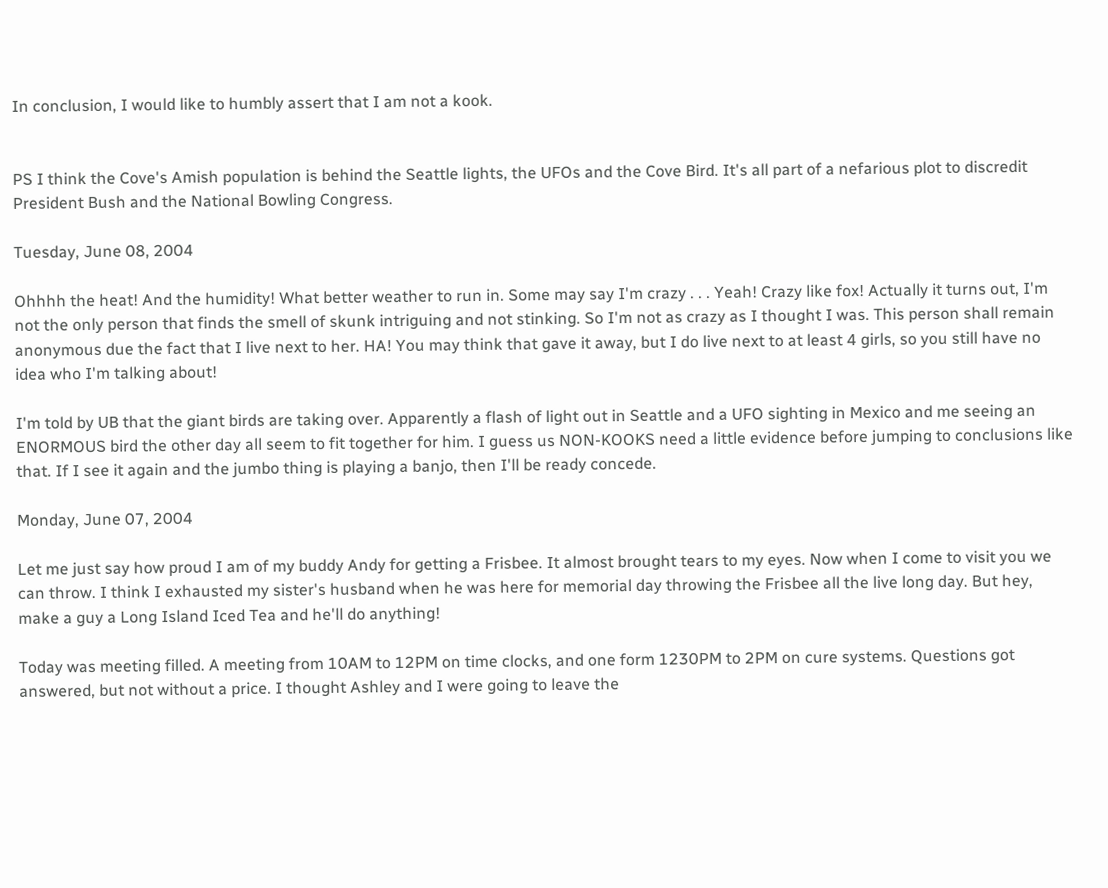In conclusion, I would like to humbly assert that I am not a kook.


PS I think the Cove's Amish population is behind the Seattle lights, the UFOs and the Cove Bird. It's all part of a nefarious plot to discredit President Bush and the National Bowling Congress.

Tuesday, June 08, 2004

Ohhhh the heat! And the humidity! What better weather to run in. Some may say I'm crazy . . . Yeah! Crazy like fox! Actually it turns out, I'm not the only person that finds the smell of skunk intriguing and not stinking. So I'm not as crazy as I thought I was. This person shall remain anonymous due the fact that I live next to her. HA! You may think that gave it away, but I do live next to at least 4 girls, so you still have no idea who I'm talking about!

I'm told by UB that the giant birds are taking over. Apparently a flash of light out in Seattle and a UFO sighting in Mexico and me seeing an ENORMOUS bird the other day all seem to fit together for him. I guess us NON-KOOKS need a little evidence before jumping to conclusions like that. If I see it again and the jumbo thing is playing a banjo, then I'll be ready concede.

Monday, June 07, 2004

Let me just say how proud I am of my buddy Andy for getting a Frisbee. It almost brought tears to my eyes. Now when I come to visit you we can throw. I think I exhausted my sister's husband when he was here for memorial day throwing the Frisbee all the live long day. But hey, make a guy a Long Island Iced Tea and he'll do anything!

Today was meeting filled. A meeting from 10AM to 12PM on time clocks, and one form 1230PM to 2PM on cure systems. Questions got answered, but not without a price. I thought Ashley and I were going to leave the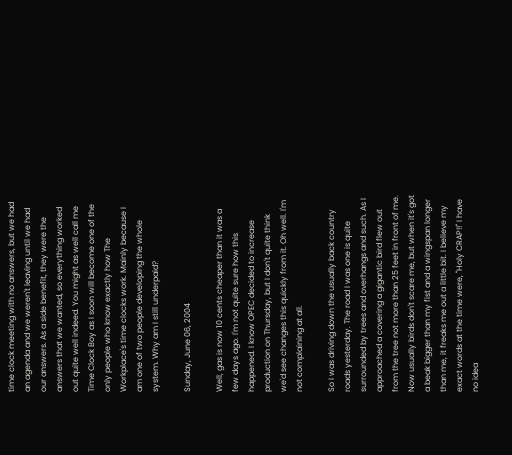time clock meeting with no answers, but we had an agenda and we weren't leaving until we had our answers. As a side benefit, they were the answers that we wanted, so everything worked out quite well indeed. You might as well call me Time Clock Boy as I soon will become one of the only people who know exactly how The Workplace's time clocks work. Mainly because I am one of two people developing the whole system. Why am I still underpaid?

Sunday, June 06, 2004

Well, gas is now 10 cents cheaper than it was a few days ago. I'm not quite sure how this happened. I know OPEC decided to increase production on Thursday, but I don't quite think we'd see changes this quickly from it. Oh well. I'm not complaining at all.

So I was driving down the usually back country roads yesterday. The road I was one is quite surrounded by trees and overhangs and such. As I approached a covering a gigantic bird flew out from the tree not more than 25 feet in front of me. Now usually birds don't scare me, but when it's got a beak bigger than my fist and a wingspan longer than me, it freaks me out a little bit. I believe my exact words at the time were, "Holy CRAP!!" I have no idea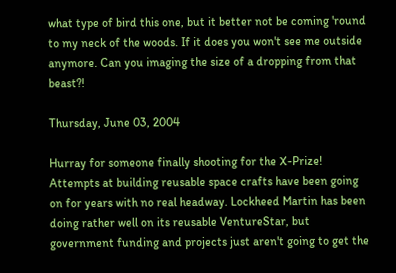what type of bird this one, but it better not be coming 'round to my neck of the woods. If it does you won't see me outside anymore. Can you imaging the size of a dropping from that beast?!

Thursday, June 03, 2004

Hurray for someone finally shooting for the X-Prize! Attempts at building reusable space crafts have been going on for years with no real headway. Lockheed Martin has been doing rather well on its reusable VentureStar, but government funding and projects just aren't going to get the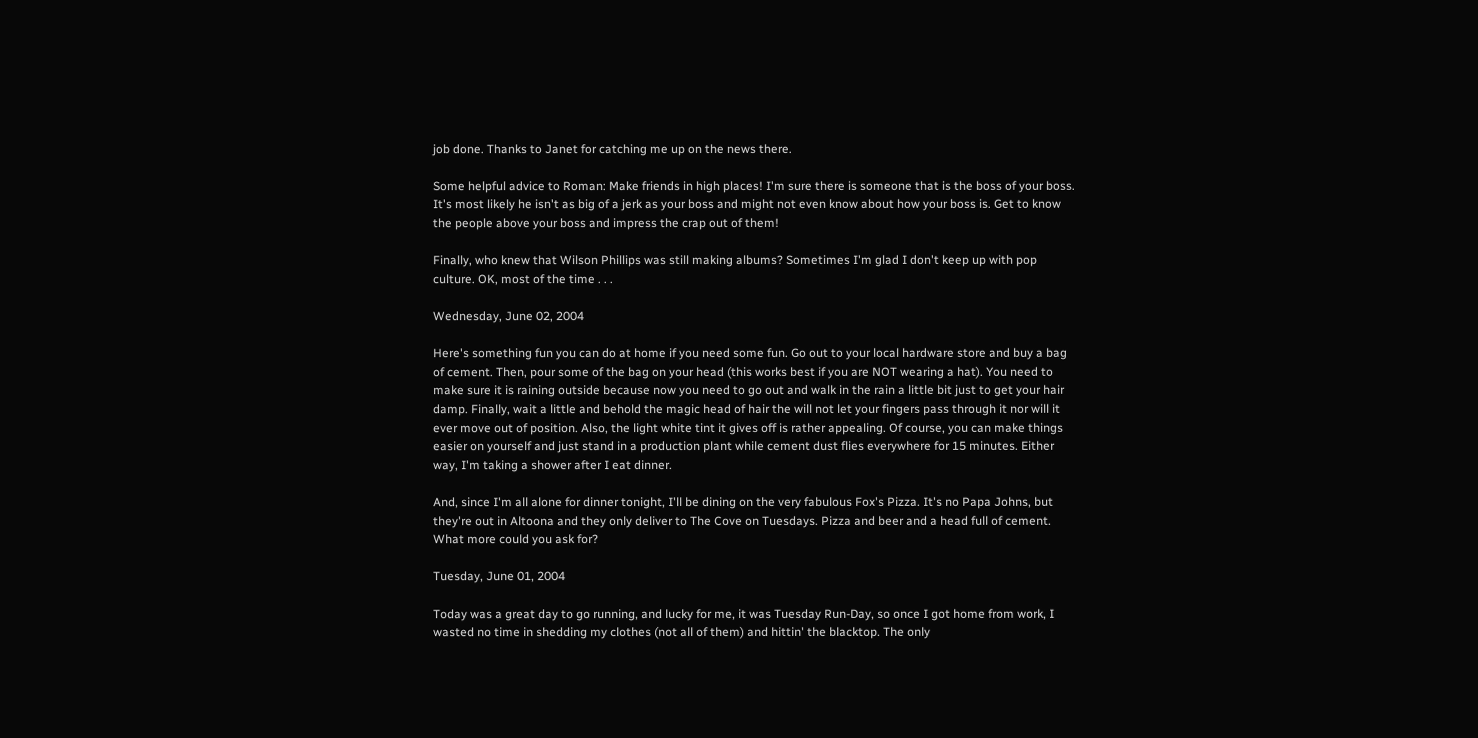job done. Thanks to Janet for catching me up on the news there.

Some helpful advice to Roman: Make friends in high places! I'm sure there is someone that is the boss of your boss. It's most likely he isn't as big of a jerk as your boss and might not even know about how your boss is. Get to know the people above your boss and impress the crap out of them!

Finally, who knew that Wilson Phillips was still making albums? Sometimes I'm glad I don't keep up with pop culture. OK, most of the time . . .

Wednesday, June 02, 2004

Here's something fun you can do at home if you need some fun. Go out to your local hardware store and buy a bag of cement. Then, pour some of the bag on your head (this works best if you are NOT wearing a hat). You need to make sure it is raining outside because now you need to go out and walk in the rain a little bit just to get your hair damp. Finally, wait a little and behold the magic head of hair the will not let your fingers pass through it nor will it ever move out of position. Also, the light white tint it gives off is rather appealing. Of course, you can make things easier on yourself and just stand in a production plant while cement dust flies everywhere for 15 minutes. Either way, I'm taking a shower after I eat dinner.

And, since I'm all alone for dinner tonight, I'll be dining on the very fabulous Fox's Pizza. It's no Papa Johns, but they're out in Altoona and they only deliver to The Cove on Tuesdays. Pizza and beer and a head full of cement. What more could you ask for?

Tuesday, June 01, 2004

Today was a great day to go running, and lucky for me, it was Tuesday Run-Day, so once I got home from work, I wasted no time in shedding my clothes (not all of them) and hittin' the blacktop. The only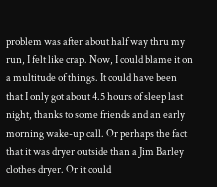problem was after about half way thru my run, I felt like crap. Now, I could blame it on a multitude of things. It could have been that I only got about 4.5 hours of sleep last night, thanks to some friends and an early morning wake-up call. Or perhaps the fact that it was dryer outside than a Jim Barley clothes dryer. Or it could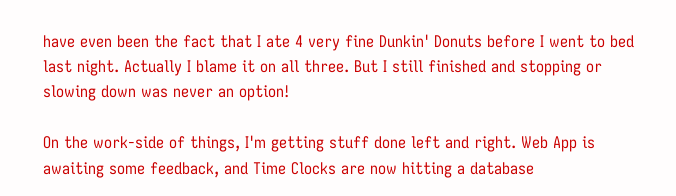have even been the fact that I ate 4 very fine Dunkin' Donuts before I went to bed last night. Actually I blame it on all three. But I still finished and stopping or slowing down was never an option!

On the work-side of things, I'm getting stuff done left and right. Web App is awaiting some feedback, and Time Clocks are now hitting a database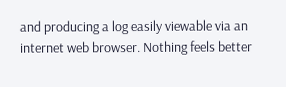and producing a log easily viewable via an internet web browser. Nothing feels better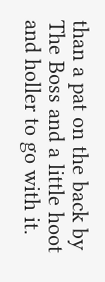than a pat on the back by The Boss and a little hoot and holler to go with it.